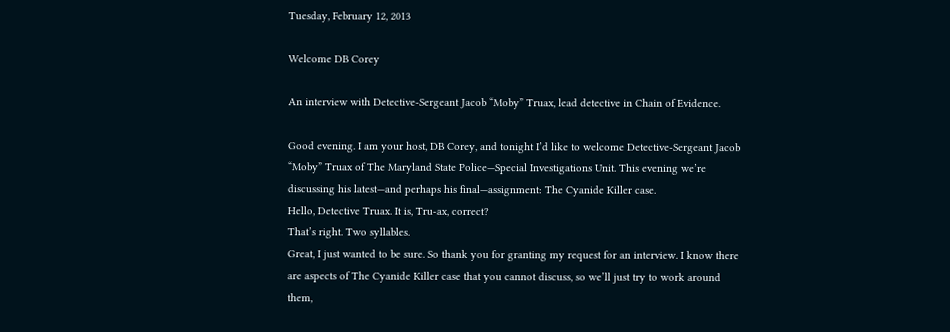Tuesday, February 12, 2013

Welcome DB Corey

An interview with Detective-Sergeant Jacob “Moby” Truax, lead detective in Chain of Evidence.

Good evening. I am your host, DB Corey, and tonight I’d like to welcome Detective-Sergeant Jacob “Moby” Truax of The Maryland State Police—Special Investigations Unit. This evening we’re discussing his latest—and perhaps his final—assignment: The Cyanide Killer case.
Hello, Detective Truax. It is, Tru-ax, correct?
That’s right. Two syllables.
Great, I just wanted to be sure. So thank you for granting my request for an interview. I know there are aspects of The Cyanide Killer case that you cannot discuss, so we’ll just try to work around them,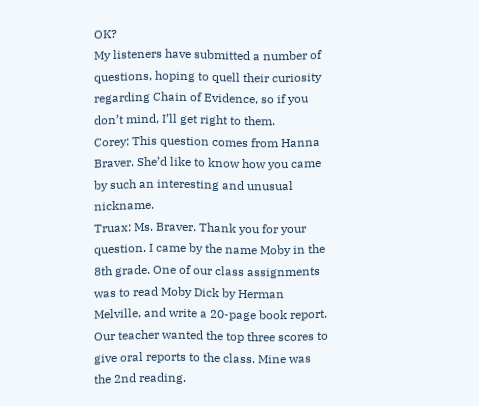OK?
My listeners have submitted a number of questions, hoping to quell their curiosity regarding Chain of Evidence, so if you don’t mind, I’ll get right to them.
Corey: This question comes from Hanna Braver. She’d like to know how you came by such an interesting and unusual nickname.
Truax: Ms. Braver. Thank you for your question. I came by the name Moby in the 8th grade. One of our class assignments was to read Moby Dick by Herman Melville, and write a 20-page book report. Our teacher wanted the top three scores to give oral reports to the class. Mine was the 2nd reading.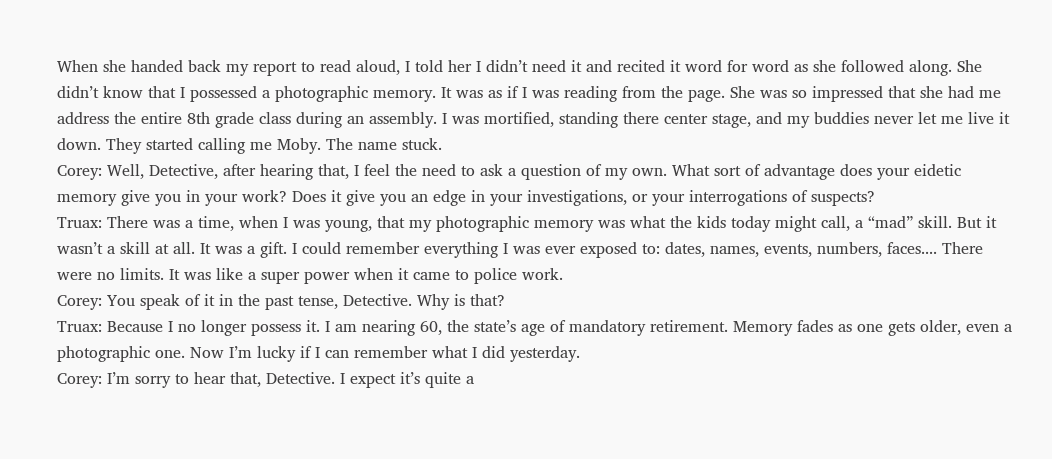When she handed back my report to read aloud, I told her I didn’t need it and recited it word for word as she followed along. She didn’t know that I possessed a photographic memory. It was as if I was reading from the page. She was so impressed that she had me address the entire 8th grade class during an assembly. I was mortified, standing there center stage, and my buddies never let me live it down. They started calling me Moby. The name stuck.
Corey: Well, Detective, after hearing that, I feel the need to ask a question of my own. What sort of advantage does your eidetic memory give you in your work? Does it give you an edge in your investigations, or your interrogations of suspects?
Truax: There was a time, when I was young, that my photographic memory was what the kids today might call, a “mad” skill. But it wasn’t a skill at all. It was a gift. I could remember everything I was ever exposed to: dates, names, events, numbers, faces.... There were no limits. It was like a super power when it came to police work.
Corey: You speak of it in the past tense, Detective. Why is that?
Truax: Because I no longer possess it. I am nearing 60, the state’s age of mandatory retirement. Memory fades as one gets older, even a photographic one. Now I’m lucky if I can remember what I did yesterday.
Corey: I’m sorry to hear that, Detective. I expect it’s quite a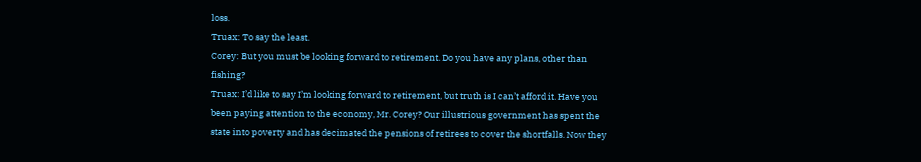loss.
Truax: To say the least.
Corey: But you must be looking forward to retirement. Do you have any plans, other than fishing?
Truax: I’d like to say I’m looking forward to retirement, but truth is I can’t afford it. Have you been paying attention to the economy, Mr. Corey? Our illustrious government has spent the state into poverty and has decimated the pensions of retirees to cover the shortfalls. Now they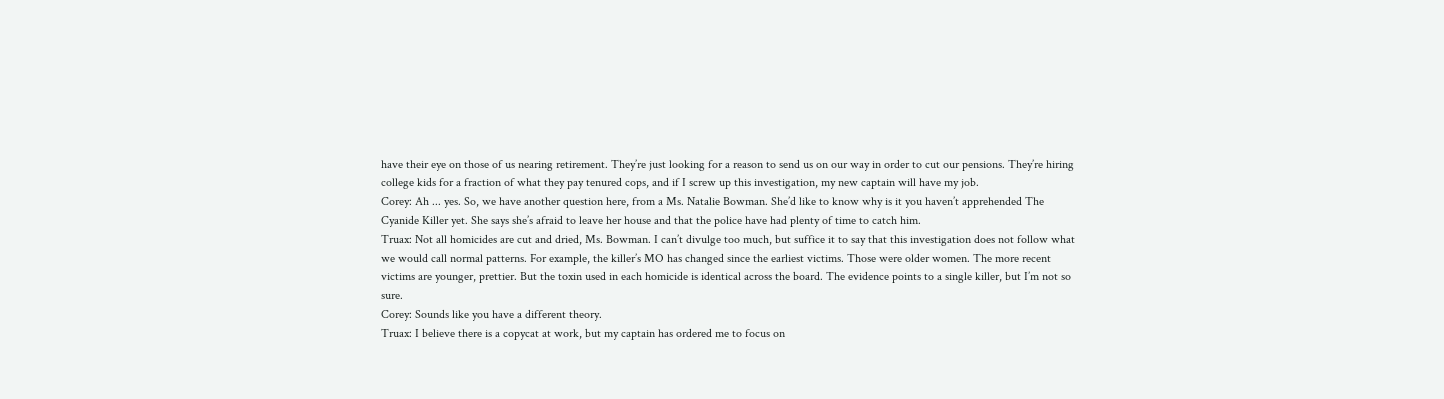have their eye on those of us nearing retirement. They’re just looking for a reason to send us on our way in order to cut our pensions. They’re hiring college kids for a fraction of what they pay tenured cops, and if I screw up this investigation, my new captain will have my job.
Corey: Ah ... yes. So, we have another question here, from a Ms. Natalie Bowman. She’d like to know why is it you haven’t apprehended The Cyanide Killer yet. She says she’s afraid to leave her house and that the police have had plenty of time to catch him.
Truax: Not all homicides are cut and dried, Ms. Bowman. I can’t divulge too much, but suffice it to say that this investigation does not follow what we would call normal patterns. For example, the killer’s MO has changed since the earliest victims. Those were older women. The more recent victims are younger, prettier. But the toxin used in each homicide is identical across the board. The evidence points to a single killer, but I’m not so sure.
Corey: Sounds like you have a different theory.
Truax: I believe there is a copycat at work, but my captain has ordered me to focus on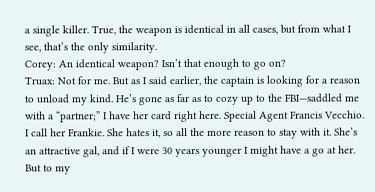a single killer. True, the weapon is identical in all cases, but from what I see, that’s the only similarity.
Corey: An identical weapon? Isn’t that enough to go on?
Truax: Not for me. But as I said earlier, the captain is looking for a reason to unload my kind. He’s gone as far as to cozy up to the FBI—saddled me with a “partner;” I have her card right here. Special Agent Francis Vecchio. I call her Frankie. She hates it, so all the more reason to stay with it. She’s an attractive gal, and if I were 30 years younger I might have a go at her. But to my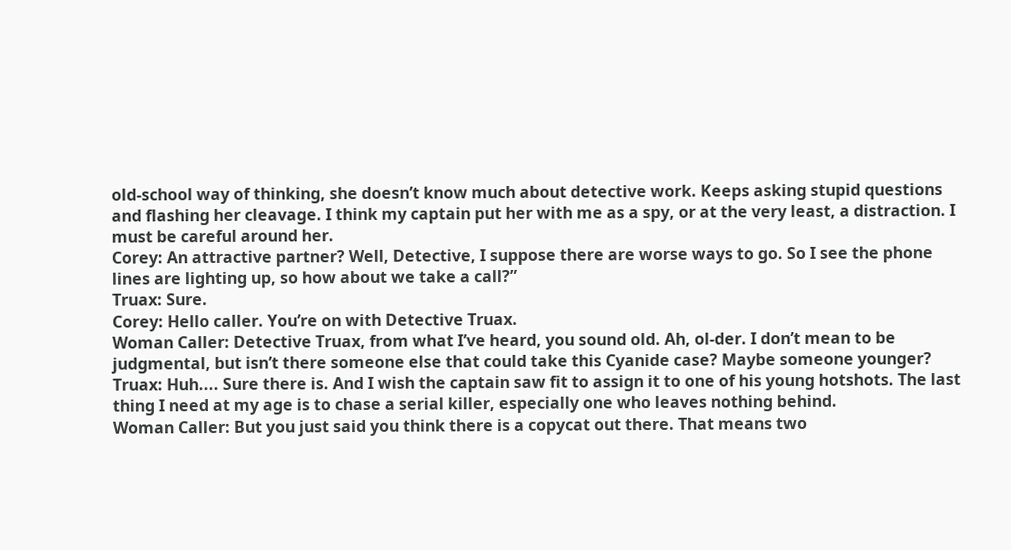old-school way of thinking, she doesn’t know much about detective work. Keeps asking stupid questions and flashing her cleavage. I think my captain put her with me as a spy, or at the very least, a distraction. I must be careful around her.
Corey: An attractive partner? Well, Detective, I suppose there are worse ways to go. So I see the phone lines are lighting up, so how about we take a call?”
Truax: Sure.
Corey: Hello caller. You’re on with Detective Truax.
Woman Caller: Detective Truax, from what I’ve heard, you sound old. Ah, ol-der. I don’t mean to be judgmental, but isn’t there someone else that could take this Cyanide case? Maybe someone younger?
Truax: Huh.... Sure there is. And I wish the captain saw fit to assign it to one of his young hotshots. The last thing I need at my age is to chase a serial killer, especially one who leaves nothing behind.
Woman Caller: But you just said you think there is a copycat out there. That means two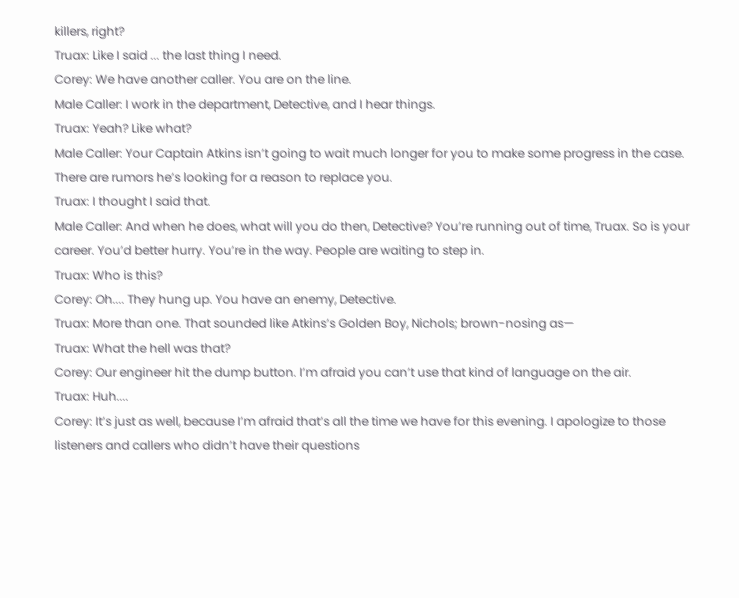killers, right?
Truax: Like I said ... the last thing I need.
Corey: We have another caller. You are on the line.
Male Caller: I work in the department, Detective, and I hear things.
Truax: Yeah? Like what?
Male Caller: Your Captain Atkins isn’t going to wait much longer for you to make some progress in the case. There are rumors he’s looking for a reason to replace you.
Truax: I thought I said that.
Male Caller: And when he does, what will you do then, Detective? You’re running out of time, Truax. So is your career. You’d better hurry. You’re in the way. People are waiting to step in.
Truax: Who is this?
Corey: Oh.... They hung up. You have an enemy, Detective.
Truax: More than one. That sounded like Atkins’s Golden Boy, Nichols; brown-nosing as—
Truax: What the hell was that?
Corey: Our engineer hit the dump button. I’m afraid you can’t use that kind of language on the air.
Truax: Huh....
Corey: It’s just as well, because I’m afraid that’s all the time we have for this evening. I apologize to those listeners and callers who didn’t have their questions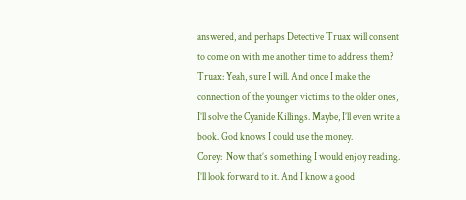answered, and perhaps Detective Truax will consent to come on with me another time to address them?
Truax: Yeah, sure I will. And once I make the connection of the younger victims to the older ones, I’ll solve the Cyanide Killings. Maybe, I’ll even write a book. God knows I could use the money.
Corey:  Now that’s something I would enjoy reading. I’ll look forward to it. And I know a good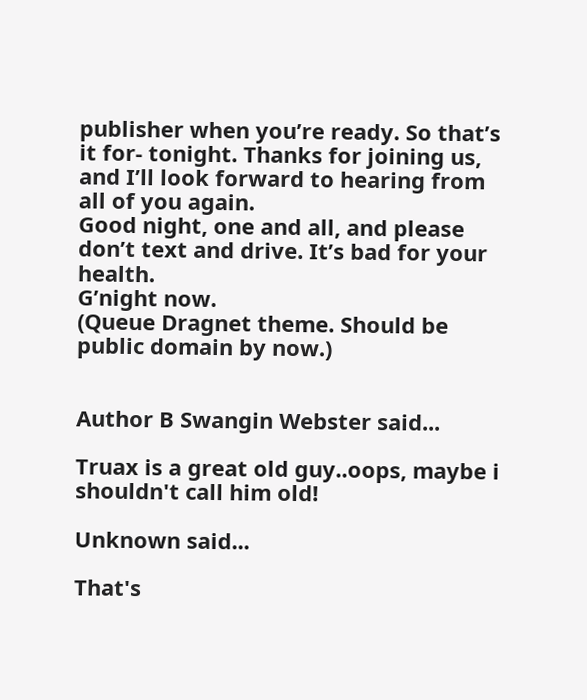publisher when you’re ready. So that’s it for- tonight. Thanks for joining us, and I’ll look forward to hearing from all of you again.
Good night, one and all, and please don’t text and drive. It’s bad for your health.
G’night now.
(Queue Dragnet theme. Should be public domain by now.)


Author B Swangin Webster said...

Truax is a great old guy..oops, maybe i shouldn't call him old!

Unknown said...

That's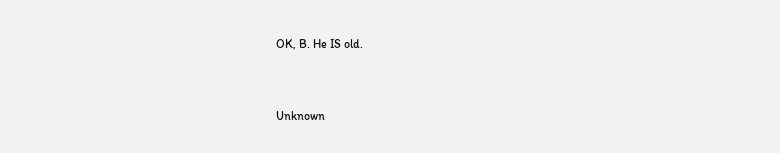OK, B. He IS old.


Unknown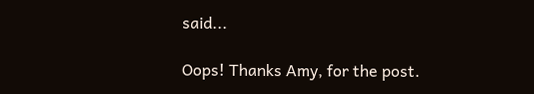said...

Oops! Thanks Amy, for the post.